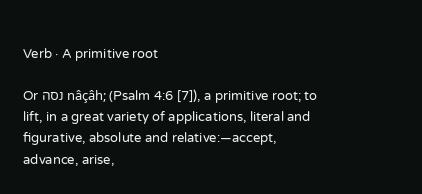Verb · A primitive root

Or נסה nâçâh; (Psalm 4:6 [7]), a primitive root; to lift, in a great variety of applications, literal and figurative, absolute and relative:—accept, advance, arise,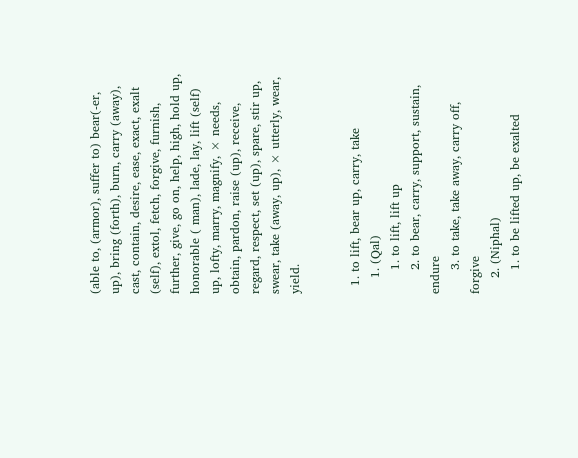(able to, (armor), suffer to) bear(-er, up), bring (forth), burn, carry (away), cast, contain, desire, ease, exact, exalt (self), extol, fetch, forgive, furnish, further, give, go on, help, high, hold up, honorable ( man), lade, lay, lift (self) up, lofty, marry, magnify, × needs, obtain, pardon, raise (up), receive, regard, respect, set (up), spare, stir up, swear, take (away, up), × utterly, wear, yield.


  1. to lift, bear up, carry, take
    1. (Qal)
      1. to lift, lift up
      2. to bear, carry, support, sustain, endure
      3. to take, take away, carry off, forgive
    2. (Niphal)
      1. to be lifted up, be exalted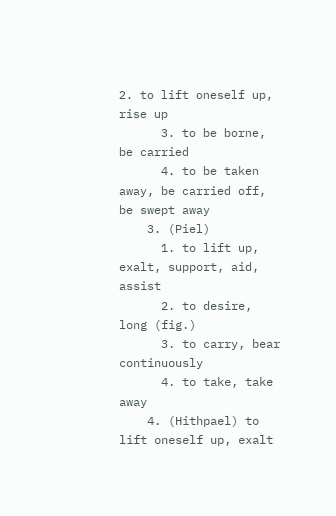2. to lift oneself up, rise up
      3. to be borne, be carried
      4. to be taken away, be carried off, be swept away
    3. (Piel)
      1. to lift up, exalt, support, aid, assist
      2. to desire, long (fig.)
      3. to carry, bear continuously
      4. to take, take away
    4. (Hithpael) to lift oneself up, exalt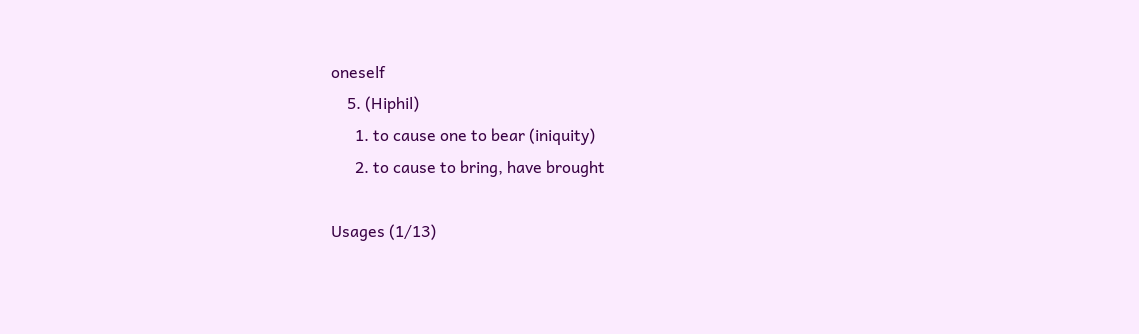oneself
    5. (Hiphil)
      1. to cause one to bear (iniquity)
      2. to cause to bring, have brought

Usages (1/13)